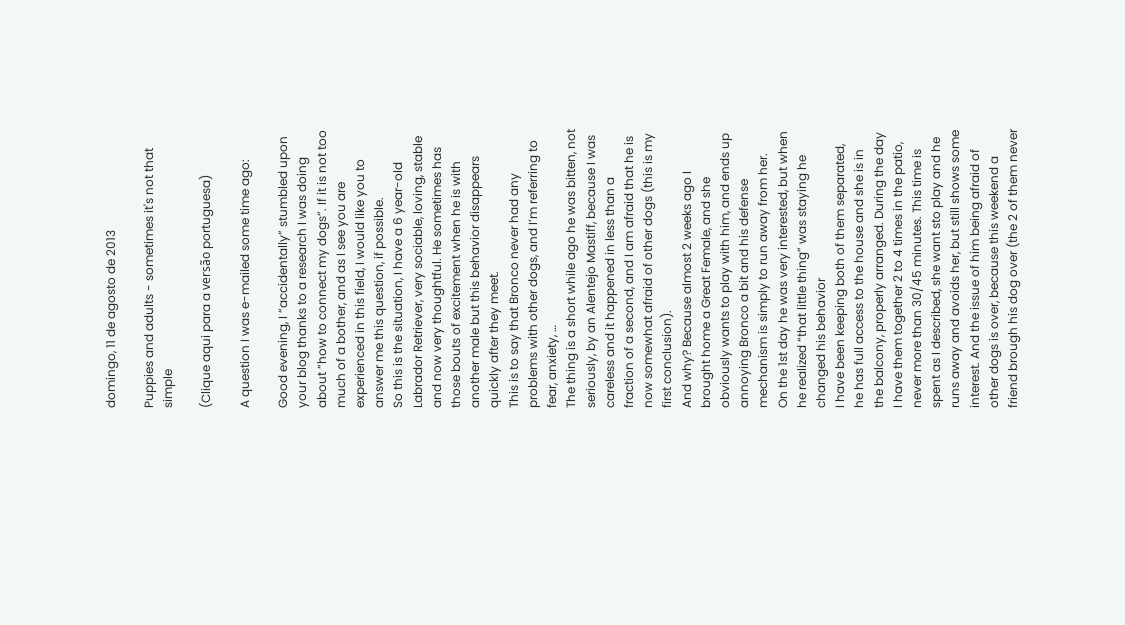domingo, 11 de agosto de 2013

Puppies and adults - sometimes it's not that simple

(Clique aqui para a versão portuguesa)

A question I was e-mailed some time ago:

Good evening, I “accidentally” stumbled upon your blog thanks to a research I was doing about “how to connect my dogs”. If it is not too much of a bother, and as I see you are experienced in this field, I would like you to answer me this question, if possible.
So this is the situation, I have a 6 year-old Labrador Retriever, very sociable, loving, stable and now very thoughtful. He sometimes has those bouts of excitement when he is with another male but this behavior disappears quickly after they meet.
This is to say that Bronco never had any problems with other dogs, and I’m referring to fear, anxiety, …
The thing is a short while ago he was bitten, not seriously, by an Alentejo Mastiff, because I was careless and it happened in less than a fraction of a second, and I am afraid that he is now somewhat afraid of other dogs (this is my first conclusion).
And why? Because almost 2 weeks ago I brought home a Great Female, and she obviously wants to play with him, and ends up annoying Bronco a bit and his defense mechanism is simply to run away from her.
On the 1st day he was very interested, but when he realized “that little thing” was staying he changed his behavior
I have been keeping both of them separated, he has full access to the house and she is in the balcony, properly arranged. During the day I have them together 2 to 4 times in the patio, never more than 30/45 minutes. This time is spent as I described, she want sto play and he runs away and avoids her, but still shows some interest. And the issue of him being afraid of other dogs is over, because this weekend a friend brough his dog over (the 2 of them never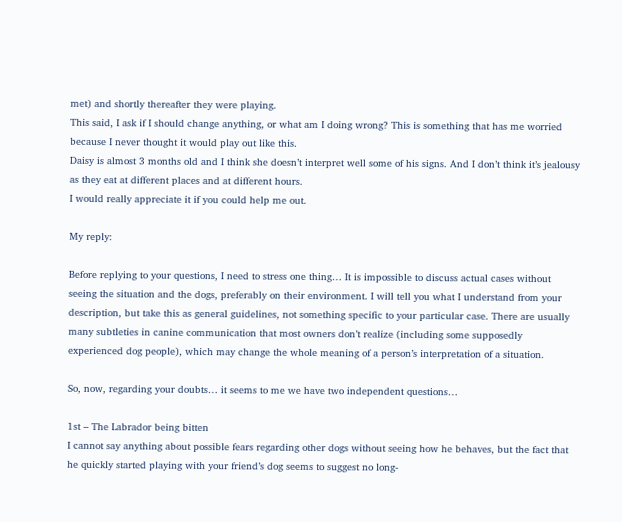met) and shortly thereafter they were playing.
This said, I ask if I should change anything, or what am I doing wrong? This is something that has me worried because I never thought it would play out like this.
Daisy is almost 3 months old and I think she doesn’t interpret well some of his signs. And I don’t think it’s jealousy as they eat at different places and at different hours.
I would really appreciate it if you could help me out.

My reply:

Before replying to your questions, I need to stress one thing… It is impossible to discuss actual cases without seeing the situation and the dogs, preferably on their environment. I will tell you what I understand from your description, but take this as general guidelines, not something specific to your particular case. There are usually many subtleties in canine communication that most owners don’t realize (including some supposedly experienced dog people), which may change the whole meaning of a person’s interpretation of a situation.

So, now, regarding your doubts… it seems to me we have two independent questions…

1st – The Labrador being bitten
I cannot say anything about possible fears regarding other dogs without seeing how he behaves, but the fact that he quickly started playing with your friend’s dog seems to suggest no long-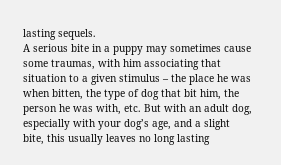lasting sequels.
A serious bite in a puppy may sometimes cause some traumas, with him associating that situation to a given stimulus – the place he was when bitten, the type of dog that bit him, the person he was with, etc. But with an adult dog, especially with your dog’s age, and a slight bite, this usually leaves no long lasting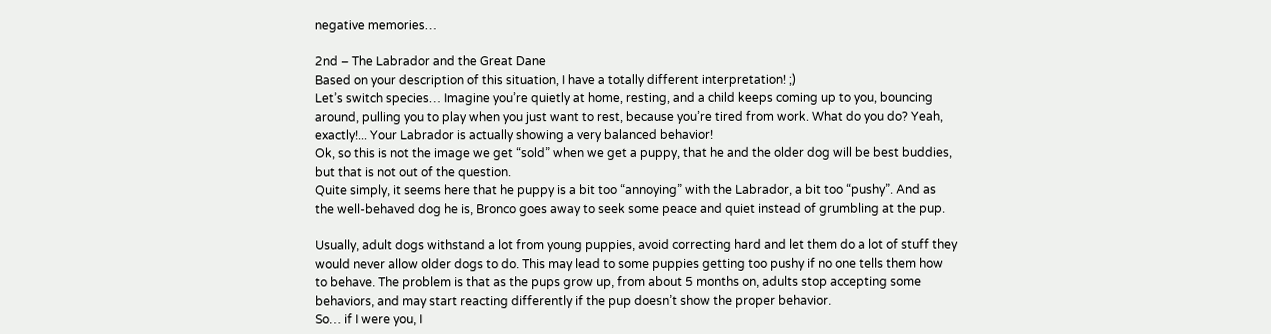negative memories…

2nd – The Labrador and the Great Dane
Based on your description of this situation, I have a totally different interpretation! ;)
Let’s switch species… Imagine you’re quietly at home, resting, and a child keeps coming up to you, bouncing around, pulling you to play when you just want to rest, because you’re tired from work. What do you do? Yeah, exactly!... Your Labrador is actually showing a very balanced behavior!
Ok, so this is not the image we get “sold” when we get a puppy, that he and the older dog will be best buddies, but that is not out of the question.
Quite simply, it seems here that he puppy is a bit too “annoying” with the Labrador, a bit too “pushy”. And as the well-behaved dog he is, Bronco goes away to seek some peace and quiet instead of grumbling at the pup.

Usually, adult dogs withstand a lot from young puppies, avoid correcting hard and let them do a lot of stuff they would never allow older dogs to do. This may lead to some puppies getting too pushy if no one tells them how to behave. The problem is that as the pups grow up, from about 5 months on, adults stop accepting some behaviors, and may start reacting differently if the pup doesn’t show the proper behavior.
So… if I were you, I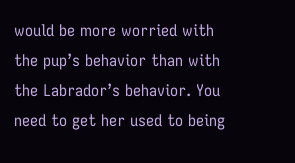would be more worried with the pup’s behavior than with the Labrador’s behavior. You need to get her used to being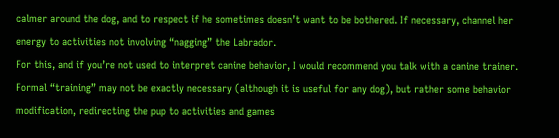calmer around the dog, and to respect if he sometimes doesn’t want to be bothered. If necessary, channel her energy to activities not involving “nagging” the Labrador.
For this, and if you’re not used to interpret canine behavior, I would recommend you talk with a canine trainer. Formal “training” may not be exactly necessary (although it is useful for any dog), but rather some behavior modification, redirecting the pup to activities and games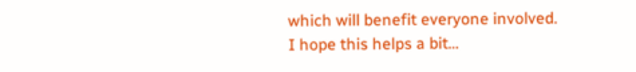which will benefit everyone involved.
I hope this helps a bit…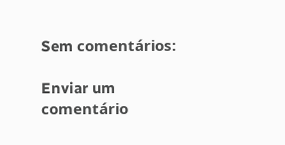Sem comentários:

Enviar um comentário